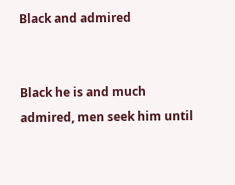Black and admired


Black he is and much admired, men seek him until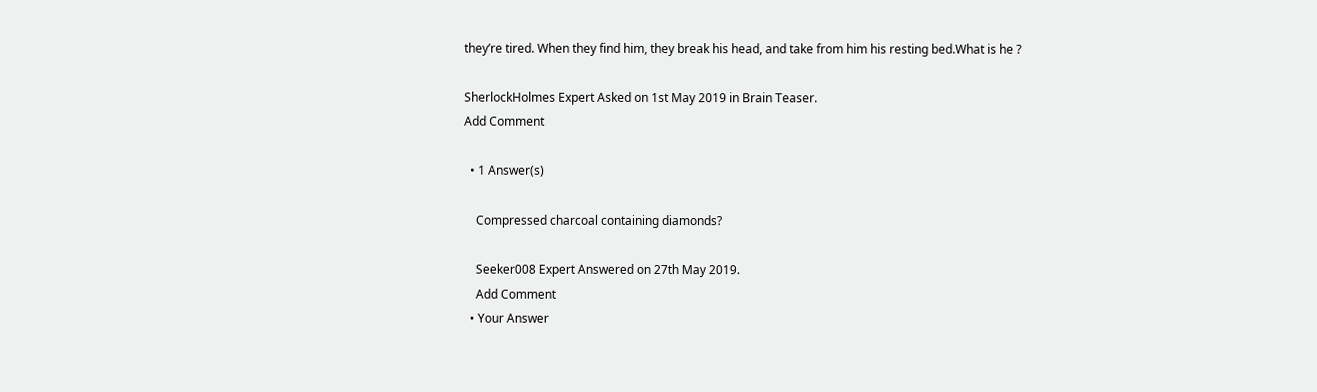they’re tired. When they find him, they break his head, and take from him his resting bed.What is he ?

SherlockHolmes Expert Asked on 1st May 2019 in Brain Teaser.
Add Comment

  • 1 Answer(s)

    Compressed charcoal containing diamonds?

    Seeker008 Expert Answered on 27th May 2019.
    Add Comment
  • Your Answer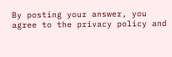By posting your answer, you agree to the privacy policy and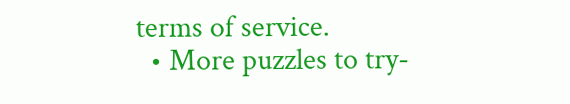terms of service.
  • More puzzles to try-